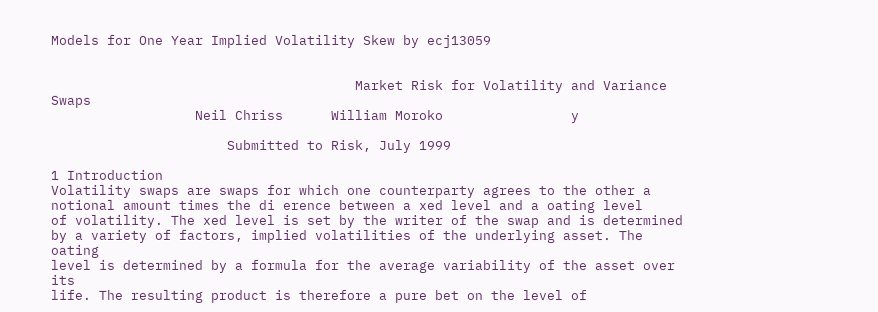Models for One Year Implied Volatility Skew by ecj13059


                                      Market Risk for Volatility and Variance Swaps
                  Neil Chriss      William Moroko                y

                      Submitted to Risk, July 1999

1 Introduction
Volatility swaps are swaps for which one counterparty agrees to the other a
notional amount times the di erence between a xed level and a oating level
of volatility. The xed level is set by the writer of the swap and is determined
by a variety of factors, implied volatilities of the underlying asset. The oating
level is determined by a formula for the average variability of the asset over its
life. The resulting product is therefore a pure bet on the level of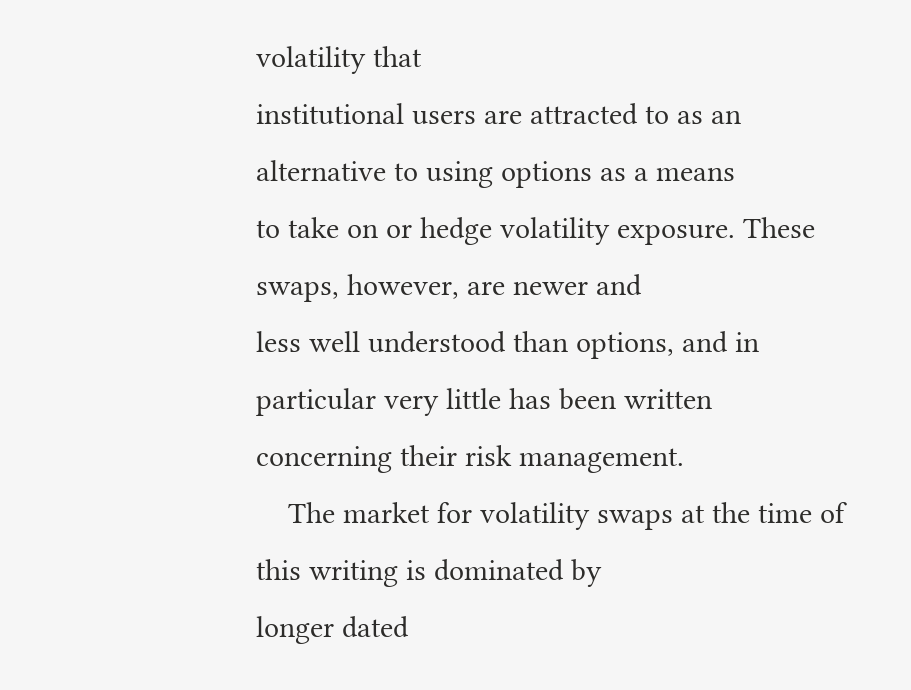volatility that
institutional users are attracted to as an alternative to using options as a means
to take on or hedge volatility exposure. These swaps, however, are newer and
less well understood than options, and in particular very little has been written
concerning their risk management.
    The market for volatility swaps at the time of this writing is dominated by
longer dated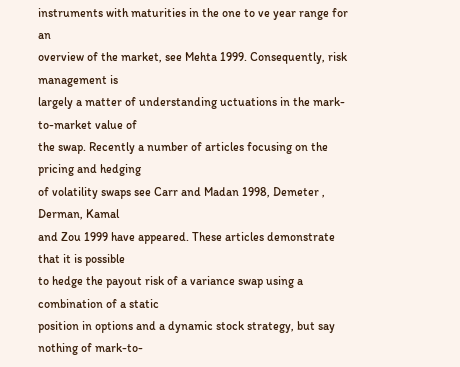instruments with maturities in the one to ve year range for an
overview of the market, see Mehta 1999. Consequently, risk management is
largely a matter of understanding uctuations in the mark-to-market value of
the swap. Recently a number of articles focusing on the pricing and hedging
of volatility swaps see Carr and Madan 1998, Demeter , Derman, Kamal
and Zou 1999 have appeared. These articles demonstrate that it is possible
to hedge the payout risk of a variance swap using a combination of a static
position in options and a dynamic stock strategy, but say nothing of mark-to-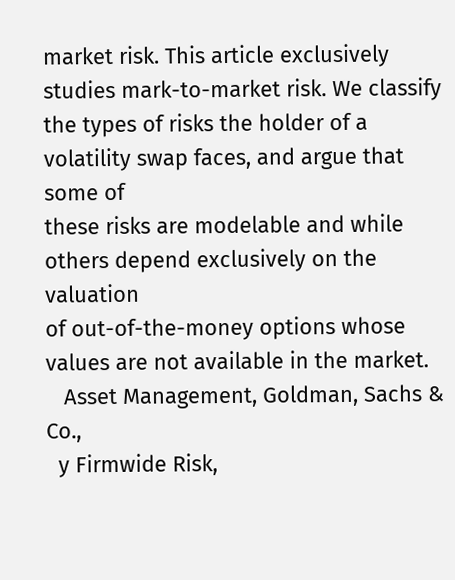market risk. This article exclusively studies mark-to-market risk. We classify
the types of risks the holder of a volatility swap faces, and argue that some of
these risks are modelable and while others depend exclusively on the valuation
of out-of-the-money options whose values are not available in the market.
   Asset Management, Goldman, Sachs & Co.,
  y Firmwide Risk,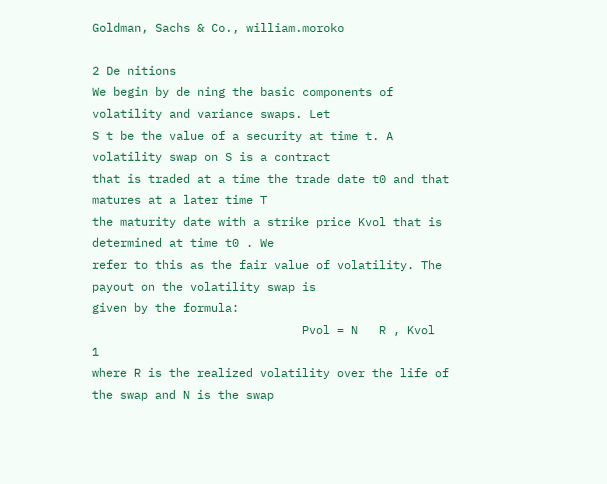Goldman, Sachs & Co., william.moroko

2 De nitions
We begin by de ning the basic components of volatility and variance swaps. Let
S t be the value of a security at time t. A volatility swap on S is a contract
that is traded at a time the trade date t0 and that matures at a later time T
the maturity date with a strike price Kvol that is determined at time t0 . We
refer to this as the fair value of volatility. The payout on the volatility swap is
given by the formula:
                              Pvol = N   R , Kvol                           1
where R is the realized volatility over the life of the swap and N is the swap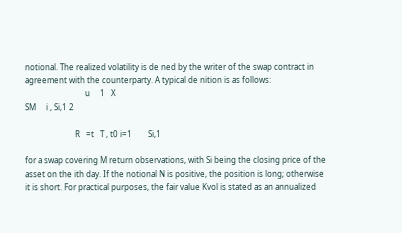notional. The realized volatility is de ned by the writer of the swap contract in
agreement with the counterparty. A typical de nition is as follows:
                              u     1   X
SM     i , Si,1 2

                         R   =t   T , t0 i=1        Si,1

for a swap covering M return observations, with Si being the closing price of the
asset on the ith day. If the notional N is positive, the position is long; otherwise
it is short. For practical purposes, the fair value Kvol is stated as an annualized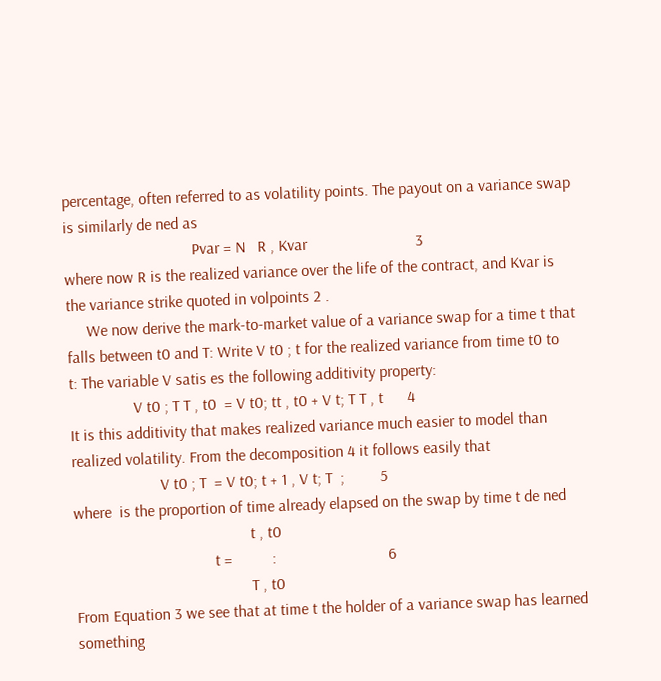percentage, often referred to as volatility points. The payout on a variance swap
is similarly de ned as
                                Pvar = N   R , Kvar                           3
where now R is the realized variance over the life of the contract, and Kvar is
the variance strike quoted in volpoints 2 .
     We now derive the mark-to-market value of a variance swap for a time t that
falls between t0 and T: Write V t0 ; t for the realized variance from time t0 to
t: The variable V satis es the following additivity property:
                V t0 ; T T , t0  = V t0; tt , t0 + V t; T T , t      4
It is this additivity that makes realized variance much easier to model than
realized volatility. From the decomposition 4 it follows easily that
                      V t0 ; T  = V t0; t + 1 , V t; T  ;         5
where  is the proportion of time already elapsed on the swap by time t de ned
                                            t , t0
                                   t =          :                            6
                                            T , t0
From Equation 3 we see that at time t the holder of a variance swap has learned
something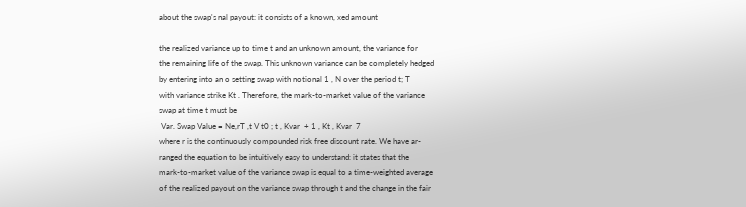about the swap's nal payout: it consists of a known, xed amount

the realized variance up to time t and an unknown amount, the variance for
the remaining life of the swap. This unknown variance can be completely hedged
by entering into an o setting swap with notional 1 , N over the period t; T
with variance strike Kt . Therefore, the mark-to-market value of the variance
swap at time t must be
 Var. Swap Value = Ne,rT ,t V t0 ; t , Kvar  + 1 , Kt , Kvar  7
where r is the continuously compounded risk free discount rate. We have ar-
ranged the equation to be intuitively easy to understand: it states that the
mark-to-market value of the variance swap is equal to a time-weighted average
of the realized payout on the variance swap through t and the change in the fair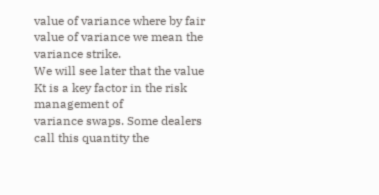value of variance where by fair value of variance we mean the variance strike.
We will see later that the value Kt is a key factor in the risk management of
variance swaps. Some dealers call this quantity the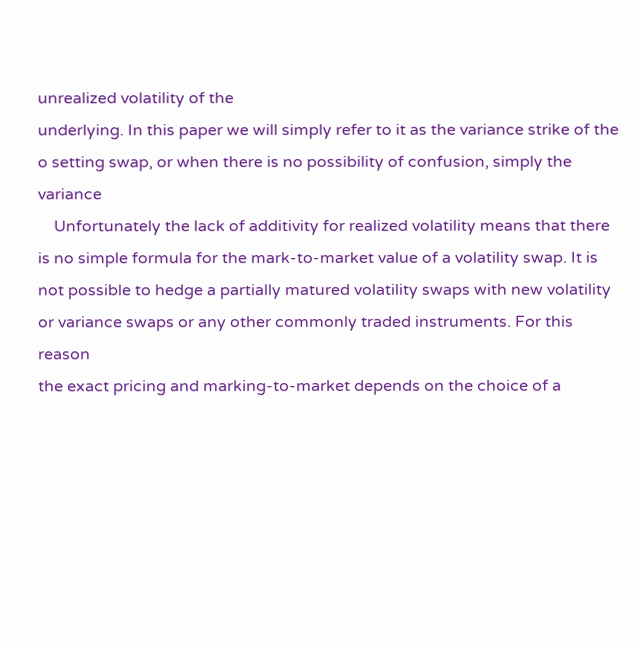unrealized volatility of the
underlying. In this paper we will simply refer to it as the variance strike of the
o setting swap, or when there is no possibility of confusion, simply the variance
    Unfortunately the lack of additivity for realized volatility means that there
is no simple formula for the mark-to-market value of a volatility swap. It is
not possible to hedge a partially matured volatility swaps with new volatility
or variance swaps or any other commonly traded instruments. For this reason
the exact pricing and marking-to-market depends on the choice of a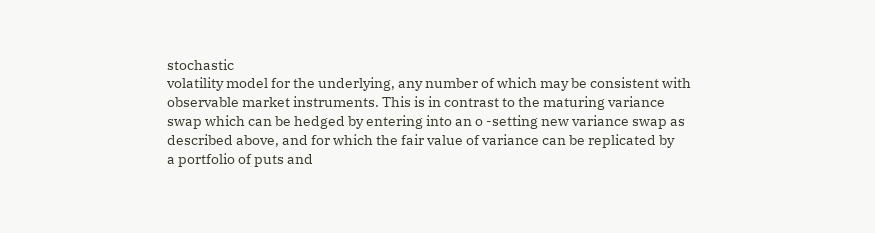stochastic
volatility model for the underlying, any number of which may be consistent with
observable market instruments. This is in contrast to the maturing variance
swap which can be hedged by entering into an o -setting new variance swap as
described above, and for which the fair value of variance can be replicated by
a portfolio of puts and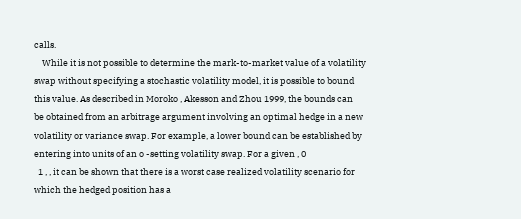calls.
    While it is not possible to determine the mark-to-market value of a volatility
swap without specifying a stochastic volatility model, it is possible to bound
this value. As described in Moroko , Akesson and Zhou 1999, the bounds can
be obtained from an arbitrage argument involving an optimal hedge in a new
volatility or variance swap. For example, a lower bound can be established by
entering into units of an o -setting volatility swap. For a given , 0
  1 , , it can be shown that there is a worst case realized volatility scenario for
which the hedged position has a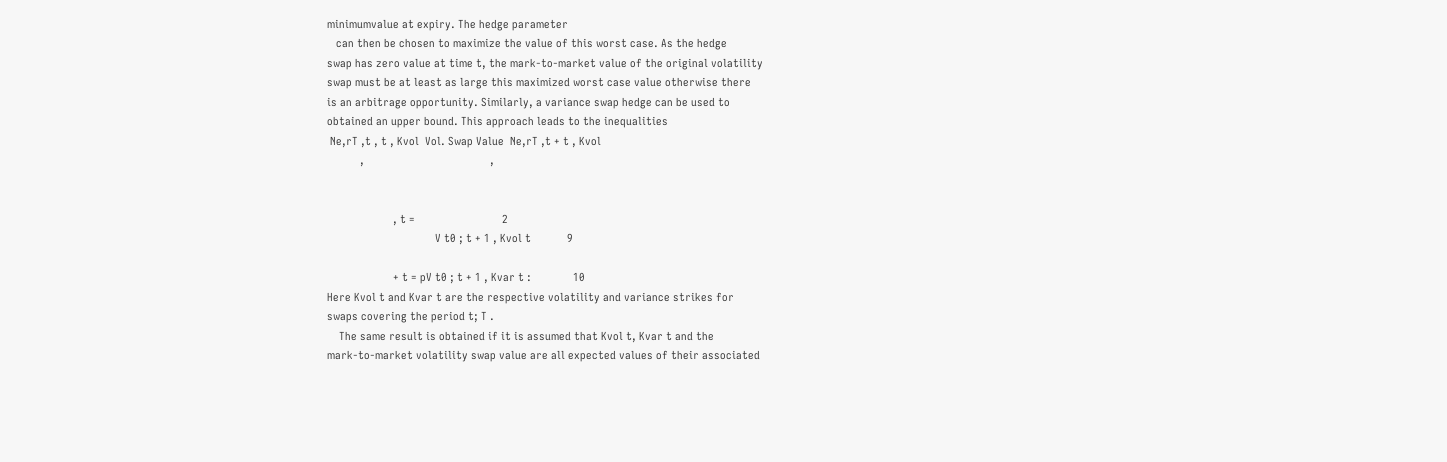minimumvalue at expiry. The hedge parameter
   can then be chosen to maximize the value of this worst case. As the hedge
swap has zero value at time t, the mark-to-market value of the original volatility
swap must be at least as large this maximized worst case value otherwise there
is an arbitrage opportunity. Similarly, a variance swap hedge can be used to
obtained an upper bound. This approach leads to the inequalities
 Ne,rT ,t , t , Kvol  Vol. Swap Value  Ne,rT ,t + t , Kvol
           ,                                          ,


                      , t =                             2
                                    V t0 ; t + 1 , Kvol t            9

                      + t = pV t0 ; t + 1 , Kvar t :              10
Here Kvol t and Kvar t are the respective volatility and variance strikes for
swaps covering the period t; T .
    The same result is obtained if it is assumed that Kvol t, Kvar t and the
mark-to-market volatility swap value are all expected values of their associated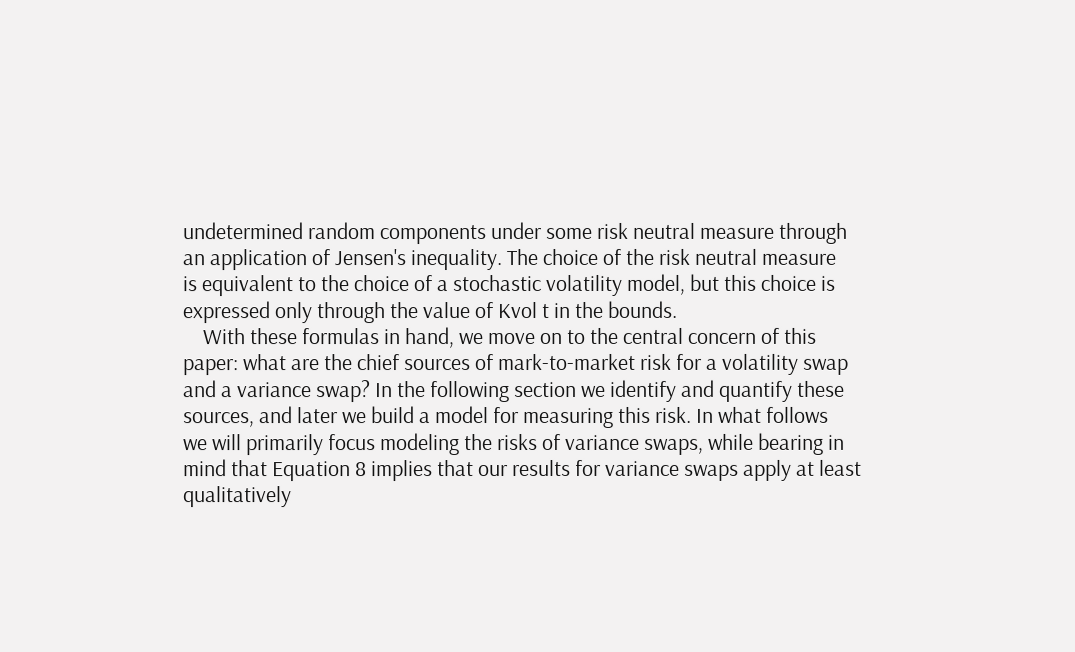undetermined random components under some risk neutral measure through
an application of Jensen's inequality. The choice of the risk neutral measure
is equivalent to the choice of a stochastic volatility model, but this choice is
expressed only through the value of Kvol t in the bounds.
    With these formulas in hand, we move on to the central concern of this
paper: what are the chief sources of mark-to-market risk for a volatility swap
and a variance swap? In the following section we identify and quantify these
sources, and later we build a model for measuring this risk. In what follows
we will primarily focus modeling the risks of variance swaps, while bearing in
mind that Equation 8 implies that our results for variance swaps apply at least
qualitatively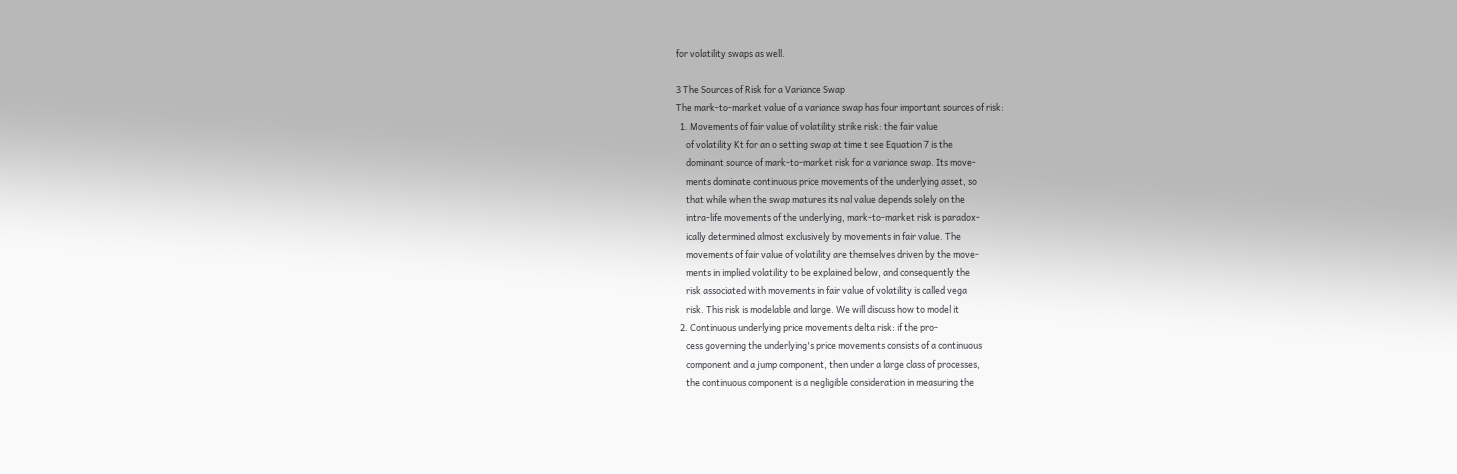for volatility swaps as well.

3 The Sources of Risk for a Variance Swap
The mark-to-market value of a variance swap has four important sources of risk:
  1. Movements of fair value of volatility strike risk: the fair value
     of volatility Kt for an o setting swap at time t see Equation 7 is the
     dominant source of mark-to-market risk for a variance swap. Its move-
     ments dominate continuous price movements of the underlying asset, so
     that while when the swap matures its nal value depends solely on the
     intra-life movements of the underlying, mark-to-market risk is paradox-
     ically determined almost exclusively by movements in fair value. The
     movements of fair value of volatility are themselves driven by the move-
     ments in implied volatility to be explained below, and consequently the
     risk associated with movements in fair value of volatility is called vega
     risk. This risk is modelable and large. We will discuss how to model it
  2. Continuous underlying price movements delta risk: if the pro-
     cess governing the underlying's price movements consists of a continuous
     component and a jump component, then under a large class of processes,
     the continuous component is a negligible consideration in measuring the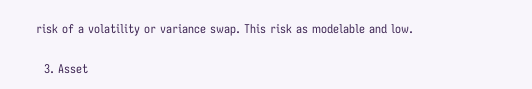risk of a volatility or variance swap. This risk as modelable and low.

  3. Asset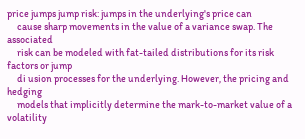price jumps jump risk: jumps in the underlying's price can
     cause sharp movements in the value of a variance swap. The associated
     risk can be modeled with fat-tailed distributions for its risk factors or jump
     di usion processes for the underlying. However, the pricing and hedging
     models that implicitly determine the mark-to-market value of a volatility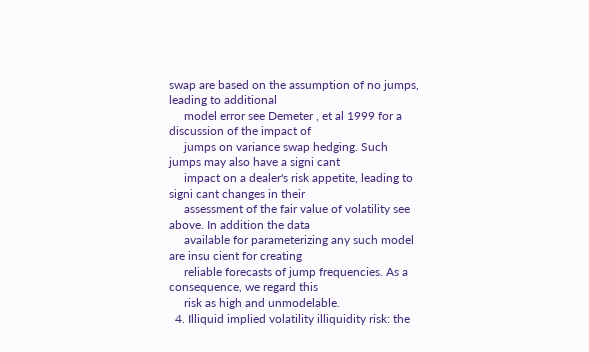swap are based on the assumption of no jumps, leading to additional
     model error see Demeter , et al 1999 for a discussion of the impact of
     jumps on variance swap hedging. Such jumps may also have a signi cant
     impact on a dealer's risk appetite, leading to signi cant changes in their
     assessment of the fair value of volatility see above. In addition the data
     available for parameterizing any such model are insu cient for creating
     reliable forecasts of jump frequencies. As a consequence, we regard this
     risk as high and unmodelable.
  4. Illiquid implied volatility illiquidity risk: the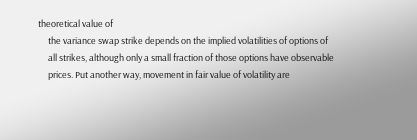theoretical value of
     the variance swap strike depends on the implied volatilities of options of
     all strikes, although only a small fraction of those options have observable
     prices. Put another way, movement in fair value of volatility are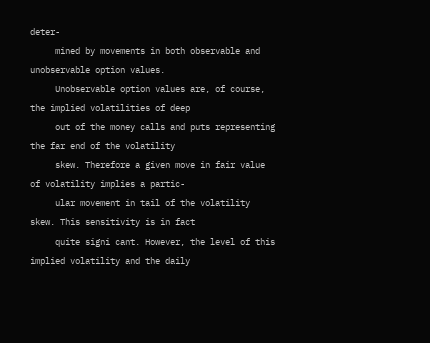deter-
     mined by movements in both observable and unobservable option values.
     Unobservable option values are, of course, the implied volatilities of deep
     out of the money calls and puts representing the far end of the volatility
     skew. Therefore a given move in fair value of volatility implies a partic-
     ular movement in tail of the volatility skew. This sensitivity is in fact
     quite signi cant. However, the level of this implied volatility and the daily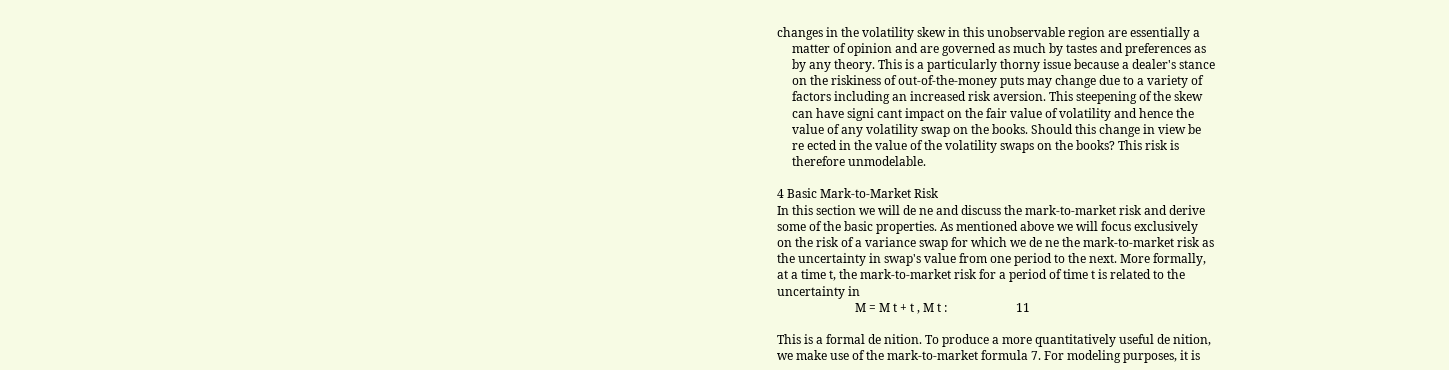changes in the volatility skew in this unobservable region are essentially a
     matter of opinion and are governed as much by tastes and preferences as
     by any theory. This is a particularly thorny issue because a dealer's stance
     on the riskiness of out-of-the-money puts may change due to a variety of
     factors including an increased risk aversion. This steepening of the skew
     can have signi cant impact on the fair value of volatility and hence the
     value of any volatility swap on the books. Should this change in view be
     re ected in the value of the volatility swaps on the books? This risk is
     therefore unmodelable.

4 Basic Mark-to-Market Risk
In this section we will de ne and discuss the mark-to-market risk and derive
some of the basic properties. As mentioned above we will focus exclusively
on the risk of a variance swap for which we de ne the mark-to-market risk as
the uncertainty in swap's value from one period to the next. More formally,
at a time t, the mark-to-market risk for a period of time t is related to the
uncertainty in
                          M = M t + t , M t :                       11

This is a formal de nition. To produce a more quantitatively useful de nition,
we make use of the mark-to-market formula 7. For modeling purposes, it is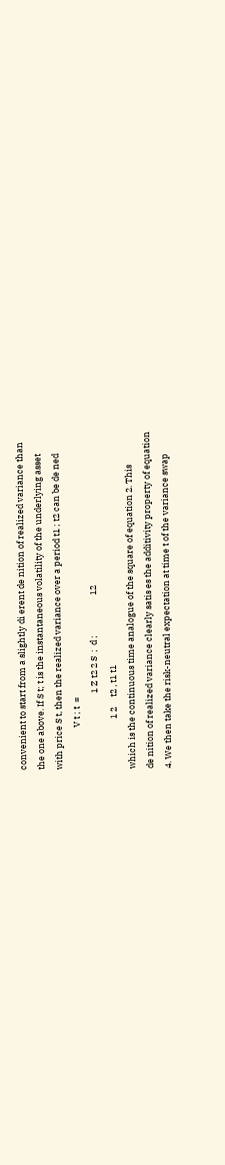convenient to start from a slightly di erent de nition of realized variance than
the one above. If S t; t is the instantaneous volatility of the underlying asset
with price S t, then the realized variance over a period t1 ; t2 can be de ned
                     V t ; t  =
                                      1 Z t2 2 S  ;  d ;                    12
                         1 2     t2 , t1 t1
which is the continuous time analogue of the square of equation 2. This
de nition of realized variance clearly satis es the additivity property of equation
4. We then take the risk-neutral expectation at time t of the variance swap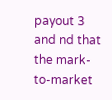payout 3 and nd that the mark-to-market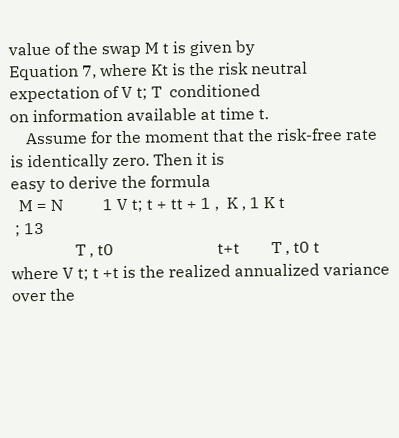value of the swap M t is given by
Equation 7, where Kt is the risk neutral expectation of V t; T  conditioned
on information available at time t.
    Assume for the moment that the risk-free rate is identically zero. Then it is
easy to derive the formula
  M = N          1 V t; t + tt + 1 ,  K , 1 K t
 ; 13
                T , t0                          t+t        T , t0 t
where V t; t +t is the realized annualized variance over the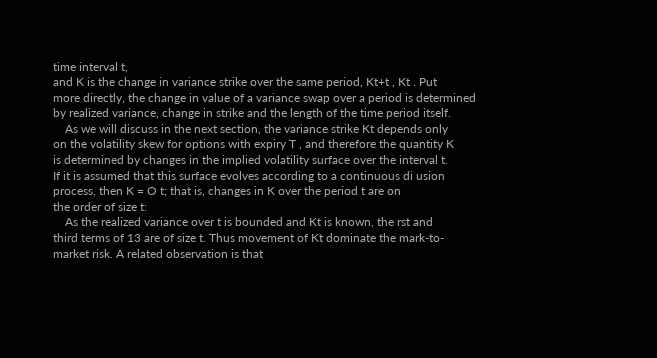time interval t,
and K is the change in variance strike over the same period, Kt+t , Kt . Put
more directly, the change in value of a variance swap over a period is determined
by realized variance, change in strike and the length of the time period itself.
    As we will discuss in the next section, the variance strike Kt depends only
on the volatility skew for options with expiry T , and therefore the quantity K
is determined by changes in the implied volatility surface over the interval t.
If it is assumed that this surface evolves according to a continuous di usion
process, then K = O t; that is, changes in K over the period t are on
the order of size t:
    As the realized variance over t is bounded and Kt is known, the rst and
third terms of 13 are of size t. Thus movement of Kt dominate the mark-to-
market risk. A related observation is that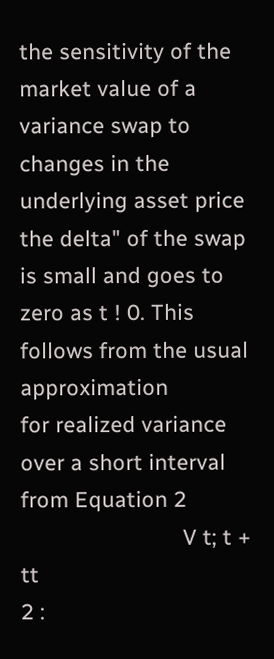the sensitivity of the market value of a
variance swap to changes in the underlying asset price the delta" of the swap
is small and goes to zero as t ! 0. This follows from the usual approximation
for realized variance over a short interval from Equation 2
                           V t; t + tt
2 :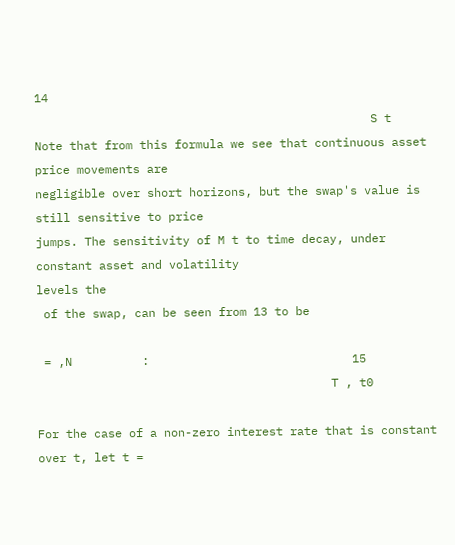14
                                                S t
Note that from this formula we see that continuous asset price movements are
negligible over short horizons, but the swap's value is still sensitive to price
jumps. The sensitivity of M t to time decay, under constant asset and volatility
levels the
 of the swap, can be seen from 13 to be

 = ,N          :                             15
                                          T , t0

For the case of a non-zero interest rate that is constant over t, let t =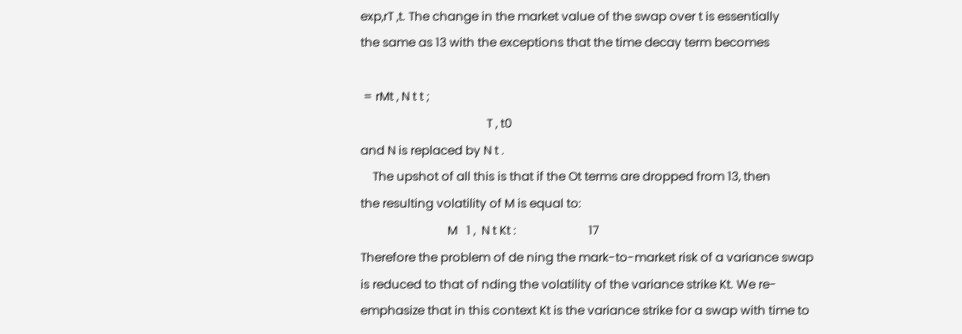exp,rT ,t. The change in the market value of the swap over t is essentially
the same as 13 with the exceptions that the time decay term becomes

 = rMt , N t t ;
                                          T , t0
and N is replaced by N t .
    The upshot of all this is that if the Ot terms are dropped from 13, then
the resulting volatility of M is equal to:
                             M   1 ,  N t Kt :                        17
Therefore the problem of de ning the mark-to-market risk of a variance swap
is reduced to that of nding the volatility of the variance strike Kt. We re-
emphasize that in this context Kt is the variance strike for a swap with time to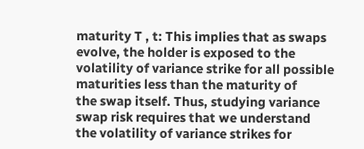maturity T , t: This implies that as swaps evolve, the holder is exposed to the
volatility of variance strike for all possible maturities less than the maturity of
the swap itself. Thus, studying variance swap risk requires that we understand
the volatility of variance strikes for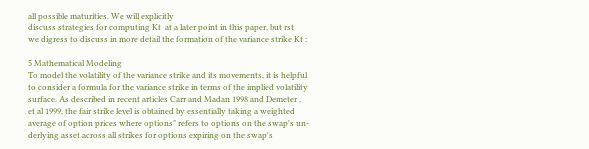all possible maturities. We will explicitly
discuss strategies for computing Kt  at a later point in this paper, but rst
we digress to discuss in more detail the formation of the variance strike Kt :

5 Mathematical Modeling
To model the volatility of the variance strike and its movements, it is helpful
to consider a formula for the variance strike in terms of the implied volatility
surface. As described in recent articles Carr and Madan 1998 and Demeter ,
et al 1999, the fair strike level is obtained by essentially taking a weighted
average of option prices where options" refers to options on the swap's un-
derlying asset across all strikes for options expiring on the swap's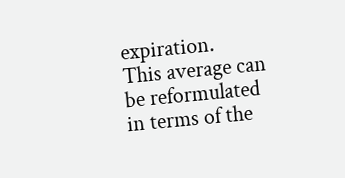expiration.
This average can be reformulated in terms of the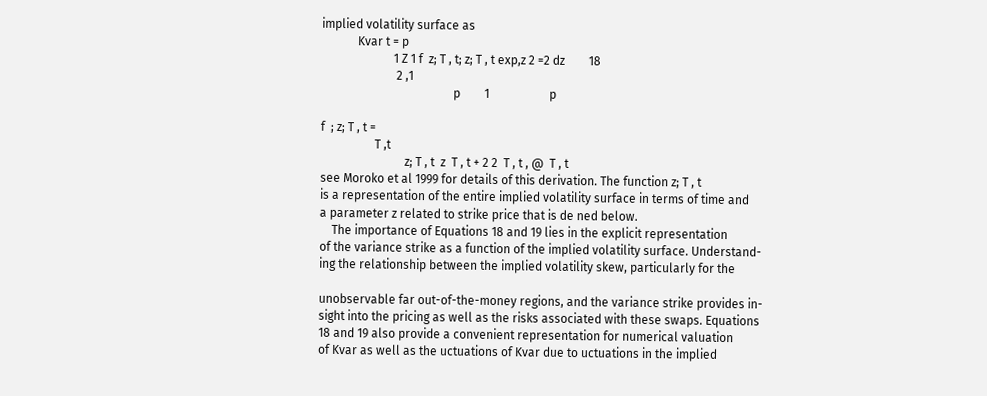implied volatility surface as
            Kvar t = p
                        1 Z 1 f  z; T , t; z; T , t exp,z 2 =2 dz        18
                         2 ,1
                                            p        1                    p

f  ; z; T , t =
                  T ,t
                            z; T , t  z  T , t + 2 2  T , t , @  T , t
see Moroko et al 1999 for details of this derivation. The function z; T , t
is a representation of the entire implied volatility surface in terms of time and
a parameter z related to strike price that is de ned below.
    The importance of Equations 18 and 19 lies in the explicit representation
of the variance strike as a function of the implied volatility surface. Understand-
ing the relationship between the implied volatility skew, particularly for the

unobservable far out-of-the-money regions, and the variance strike provides in-
sight into the pricing as well as the risks associated with these swaps. Equations
18 and 19 also provide a convenient representation for numerical valuation
of Kvar as well as the uctuations of Kvar due to uctuations in the implied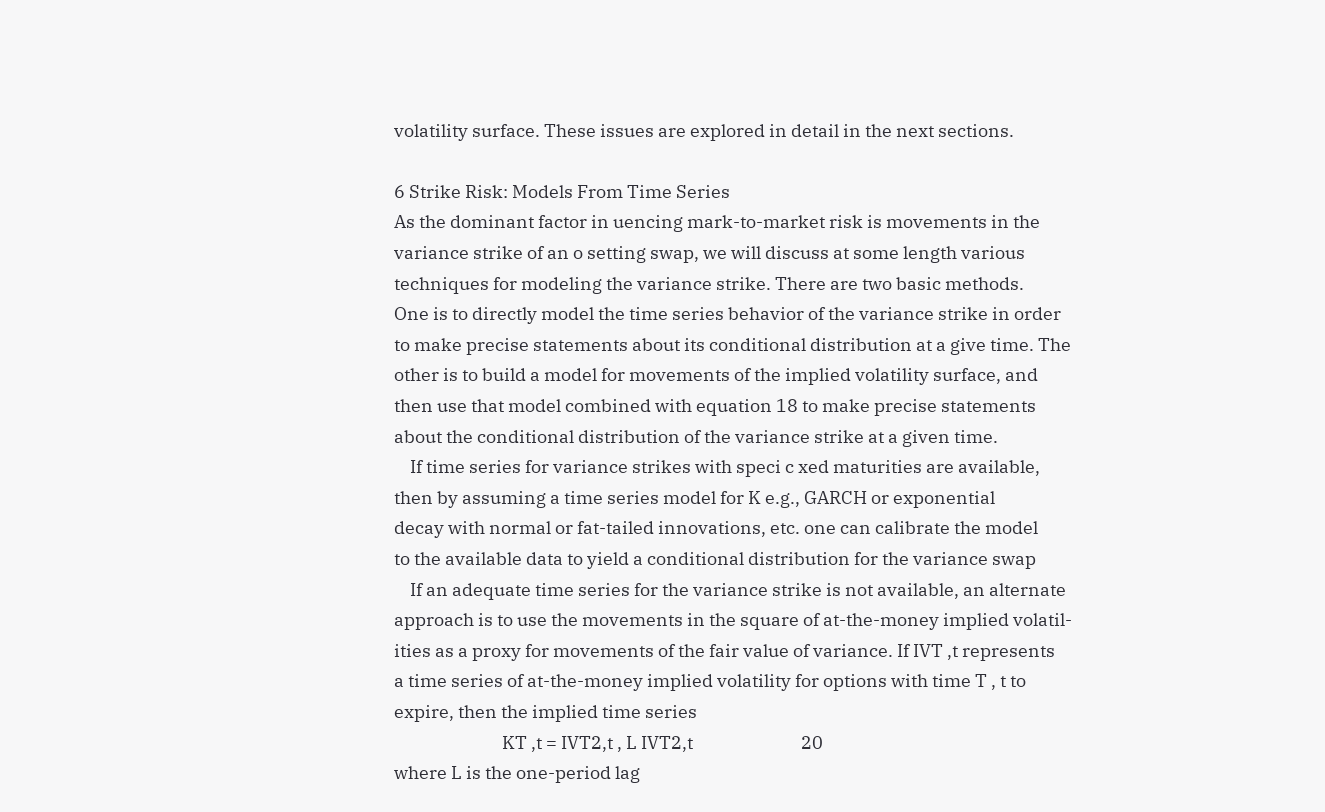volatility surface. These issues are explored in detail in the next sections.

6 Strike Risk: Models From Time Series
As the dominant factor in uencing mark-to-market risk is movements in the
variance strike of an o setting swap, we will discuss at some length various
techniques for modeling the variance strike. There are two basic methods.
One is to directly model the time series behavior of the variance strike in order
to make precise statements about its conditional distribution at a give time. The
other is to build a model for movements of the implied volatility surface, and
then use that model combined with equation 18 to make precise statements
about the conditional distribution of the variance strike at a given time.
    If time series for variance strikes with speci c xed maturities are available,
then by assuming a time series model for K e.g., GARCH or exponential
decay with normal or fat-tailed innovations, etc. one can calibrate the model
to the available data to yield a conditional distribution for the variance swap
    If an adequate time series for the variance strike is not available, an alternate
approach is to use the movements in the square of at-the-money implied volatil-
ities as a proxy for movements of the fair value of variance. If IVT ,t represents
a time series of at-the-money implied volatility for options with time T , t to
expire, then the implied time series
                           KT ,t = IVT2,t , L IVT2,t                           20
where L is the one-period lag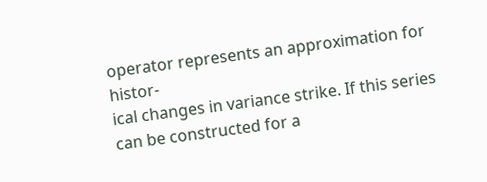operator represents an approximation for histor-
ical changes in variance strike. If this series can be constructed for a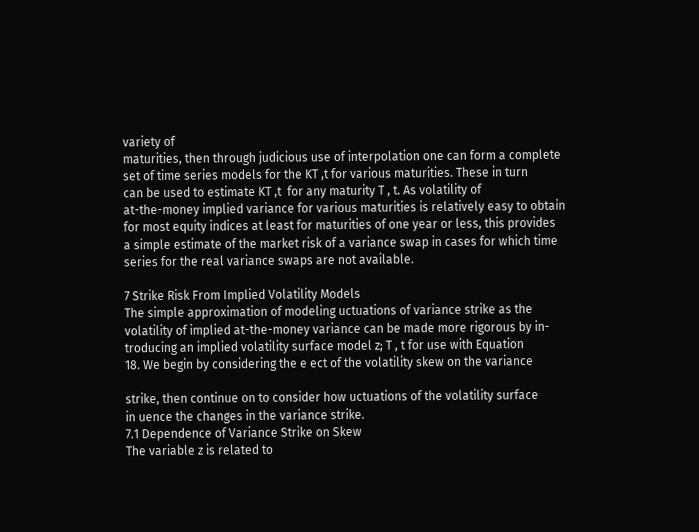variety of
maturities, then through judicious use of interpolation one can form a complete
set of time series models for the KT ,t for various maturities. These in turn
can be used to estimate KT ,t  for any maturity T , t. As volatility of
at-the-money implied variance for various maturities is relatively easy to obtain
for most equity indices at least for maturities of one year or less, this provides
a simple estimate of the market risk of a variance swap in cases for which time
series for the real variance swaps are not available.

7 Strike Risk From Implied Volatility Models
The simple approximation of modeling uctuations of variance strike as the
volatility of implied at-the-money variance can be made more rigorous by in-
troducing an implied volatility surface model z; T , t for use with Equation
18. We begin by considering the e ect of the volatility skew on the variance

strike, then continue on to consider how uctuations of the volatility surface
in uence the changes in the variance strike.
7.1 Dependence of Variance Strike on Skew
The variable z is related to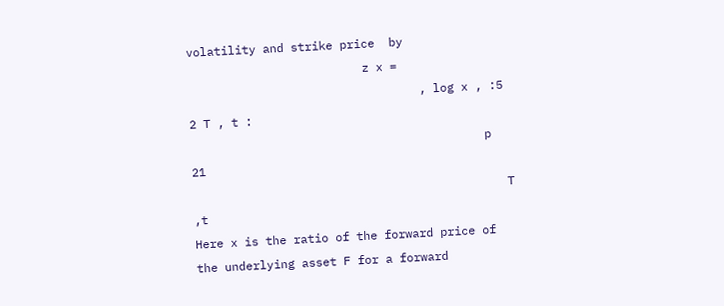volatility and strike price  by
                         z x =
                                 , log x , :5 2 T , t :
                                          p                                    21
                                             T ,t
Here x is the ratio of the forward price of the underlying asset F for a forward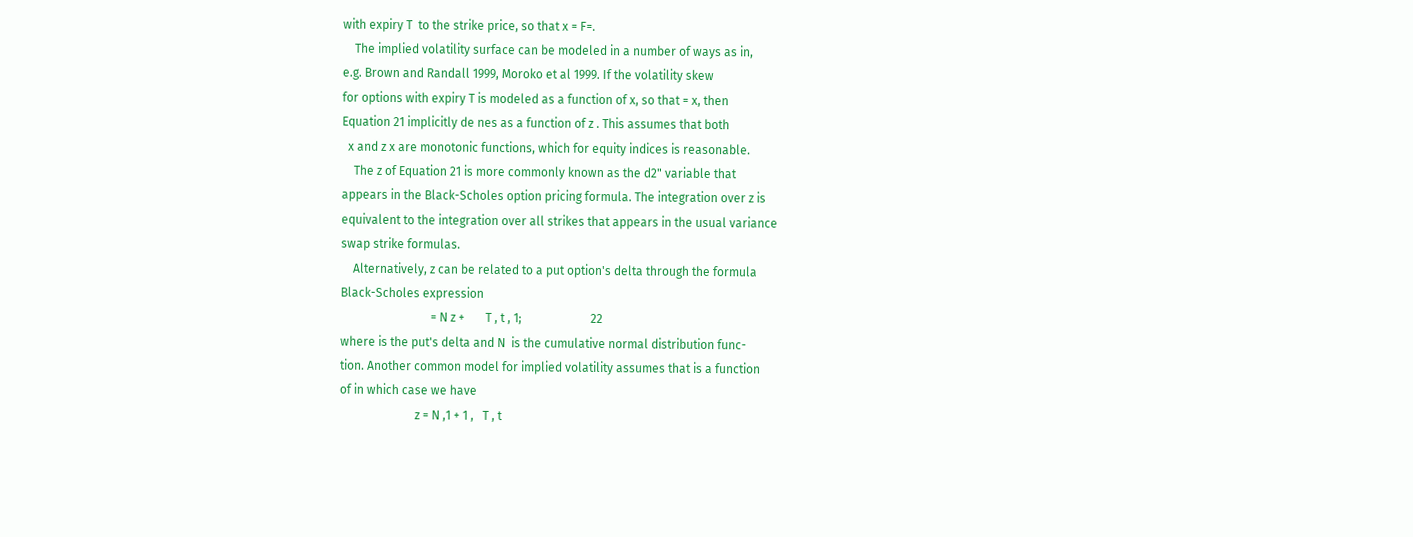with expiry T  to the strike price, so that x = F=.
    The implied volatility surface can be modeled in a number of ways as in,
e.g. Brown and Randall 1999, Moroko et al 1999. If the volatility skew
for options with expiry T is modeled as a function of x, so that = x, then
Equation 21 implicitly de nes as a function of z . This assumes that both
  x and z x are monotonic functions, which for equity indices is reasonable.
    The z of Equation 21 is more commonly known as the d2" variable that
appears in the Black-Scholes option pricing formula. The integration over z is
equivalent to the integration over all strikes that appears in the usual variance
swap strike formulas.
    Alternatively, z can be related to a put option's delta through the formula
Black-Scholes expression
                              = N z +       T , t , 1;                       22
where is the put's delta and N  is the cumulative normal distribution func-
tion. Another common model for implied volatility assumes that is a function
of in which case we have
                         z = N ,1 + 1 ,   T , t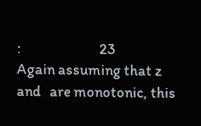:                          23
Again assuming that z   and   are monotonic, this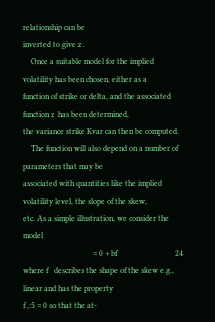relationship can be
inverted to give z .
    Once a suitable model for the implied volatility has been chosen, either as a
function of strike or delta, and the associated function z  has been determined,
the variance strike Kvar can then be computed.
    The function will also depend on a number of parameters that may be
associated with quantities like the implied volatility level, the slope of the skew,
etc. As a simple illustration, we consider the model
                                   = 0 + bf                             24
where f   describes the shape of the skew e.g., linear and has the property
f ,:5 = 0 so that the at-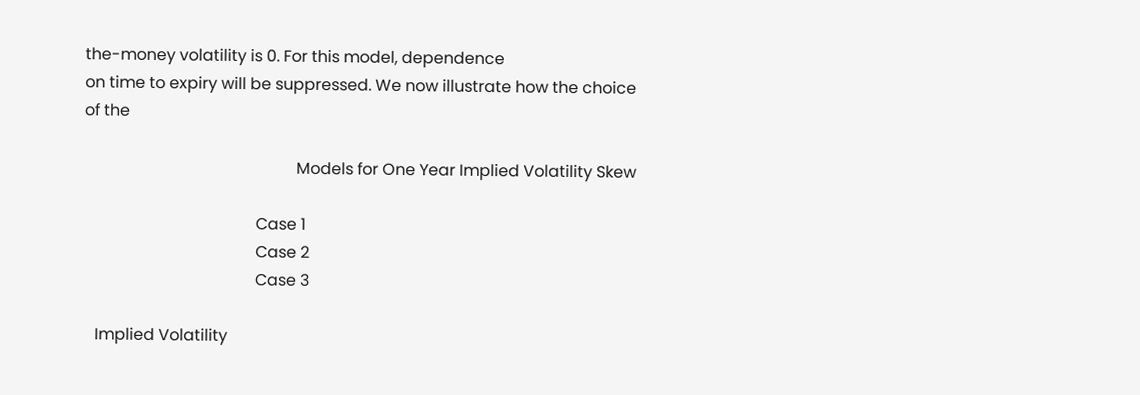the-money volatility is 0. For this model, dependence
on time to expiry will be suppressed. We now illustrate how the choice of the

                                                     Models for One Year Implied Volatility Skew

                                           Case 1
                                           Case 2
                                           Case 3

   Implied Volatility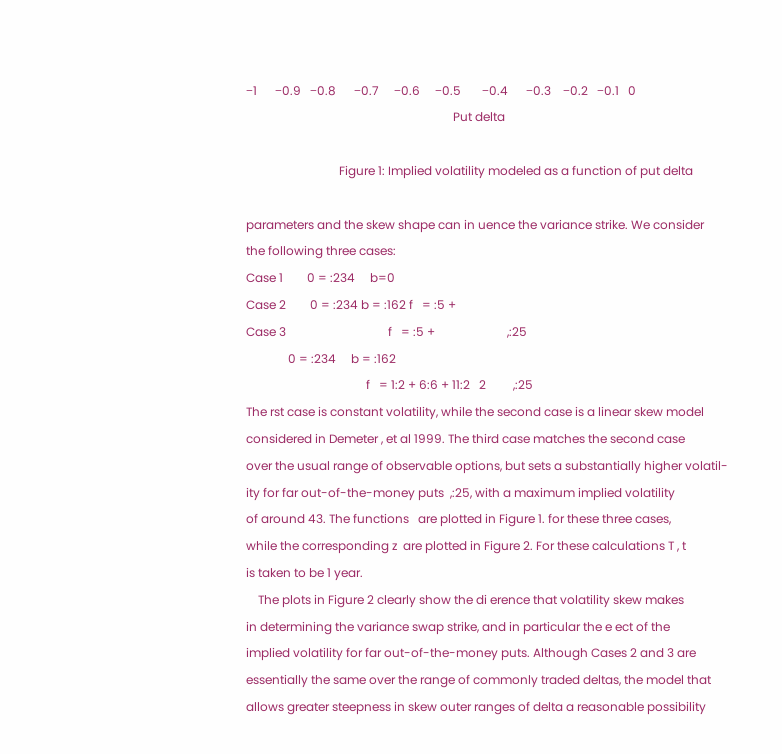−1      −0.9   −0.8      −0.7     −0.6     −0.5       −0.4      −0.3    −0.2   −0.1   0
                                                                     Put delta

                               Figure 1: Implied volatility modeled as a function of put delta

parameters and the skew shape can in uence the variance strike. We consider
the following three cases:
Case 1        0 = :234     b=0
Case 2        0 = :234 b = :162 f   = :5 +
Case 3                                  f   = :5 +                        ,:25
              0 = :234     b = :162
                                        f   = 1:2 + 6:6 + 11:2   2         ,:25
The rst case is constant volatility, while the second case is a linear skew model
considered in Demeter , et al 1999. The third case matches the second case
over the usual range of observable options, but sets a substantially higher volatil-
ity for far out-of-the-money puts  ,:25, with a maximum implied volatility
of around 43. The functions   are plotted in Figure 1. for these three cases,
while the corresponding z  are plotted in Figure 2. For these calculations T , t
is taken to be 1 year.
    The plots in Figure 2 clearly show the di erence that volatility skew makes
in determining the variance swap strike, and in particular the e ect of the
implied volatility for far out-of-the-money puts. Although Cases 2 and 3 are
essentially the same over the range of commonly traded deltas, the model that
allows greater steepness in skew outer ranges of delta a reasonable possibility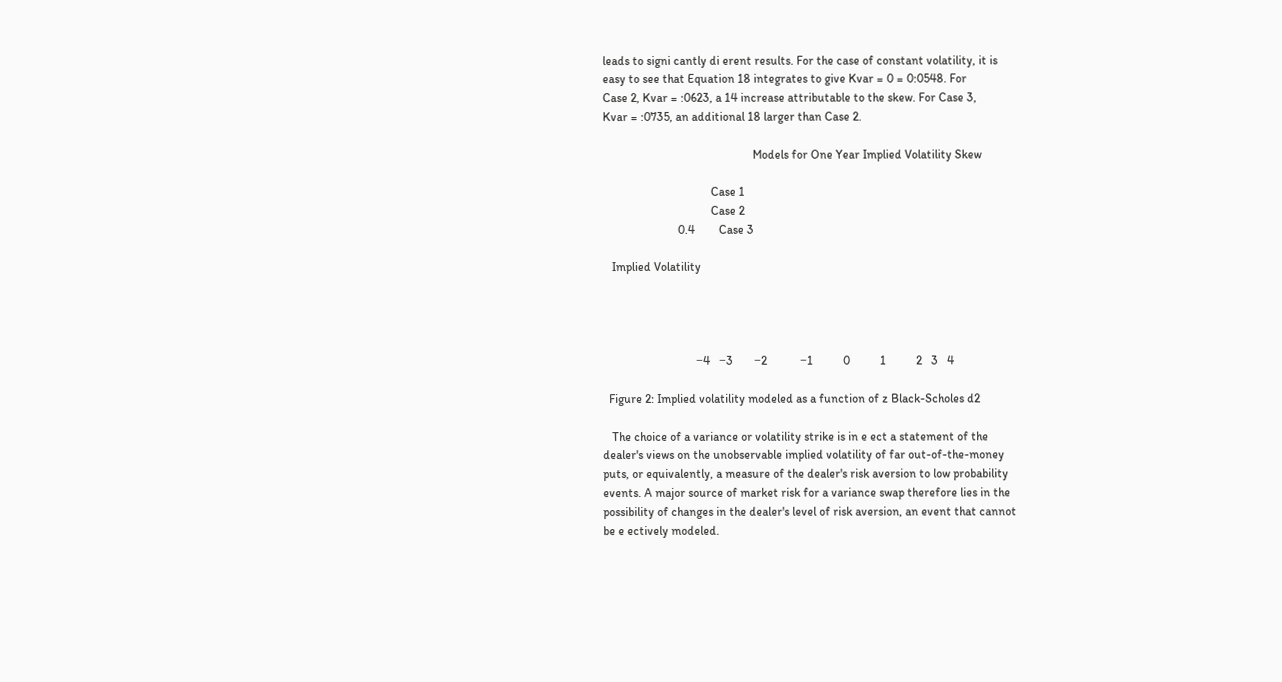leads to signi cantly di erent results. For the case of constant volatility, it is
easy to see that Equation 18 integrates to give Kvar = 0 = 0:0548. For
Case 2, Kvar = :0623, a 14 increase attributable to the skew. For Case 3,
Kvar = :0735, an additional 18 larger than Case 2.

                                                  Models for One Year Implied Volatility Skew

                                    Case 1
                                    Case 2
                         0.4        Case 3

   Implied Volatility




                               −4   −3       −2           −1          0          1          2   3   4

  Figure 2: Implied volatility modeled as a function of z Black-Scholes d2

   The choice of a variance or volatility strike is in e ect a statement of the
dealer's views on the unobservable implied volatility of far out-of-the-money
puts, or equivalently, a measure of the dealer's risk aversion to low probability
events. A major source of market risk for a variance swap therefore lies in the
possibility of changes in the dealer's level of risk aversion, an event that cannot
be e ectively modeled.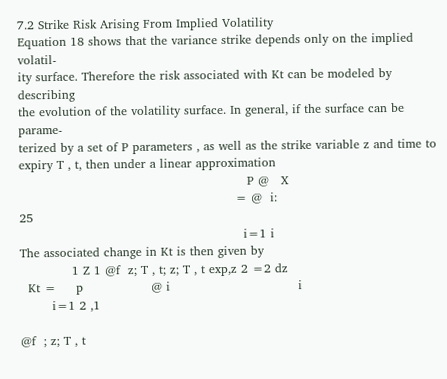7.2 Strike Risk Arising From Implied Volatility
Equation 18 shows that the variance strike depends only on the implied volatil-
ity surface. Therefore the risk associated with Kt can be modeled by describing
the evolution of the volatility surface. In general, if the surface can be parame-
terized by a set of P parameters , as well as the strike variable z and time to
expiry T , t, then under a linear approximation
                                                         P @   X
                                                      = @  i:                                         25
                                                        i=1 i
The associated change in Kt is then given by
             1 Z 1 @f  z; T , t; z; T , t exp,z 2 =2 dz
  Kt =     p                 @ i                                i
        i=1 2 ,1

@f  ; z; T , t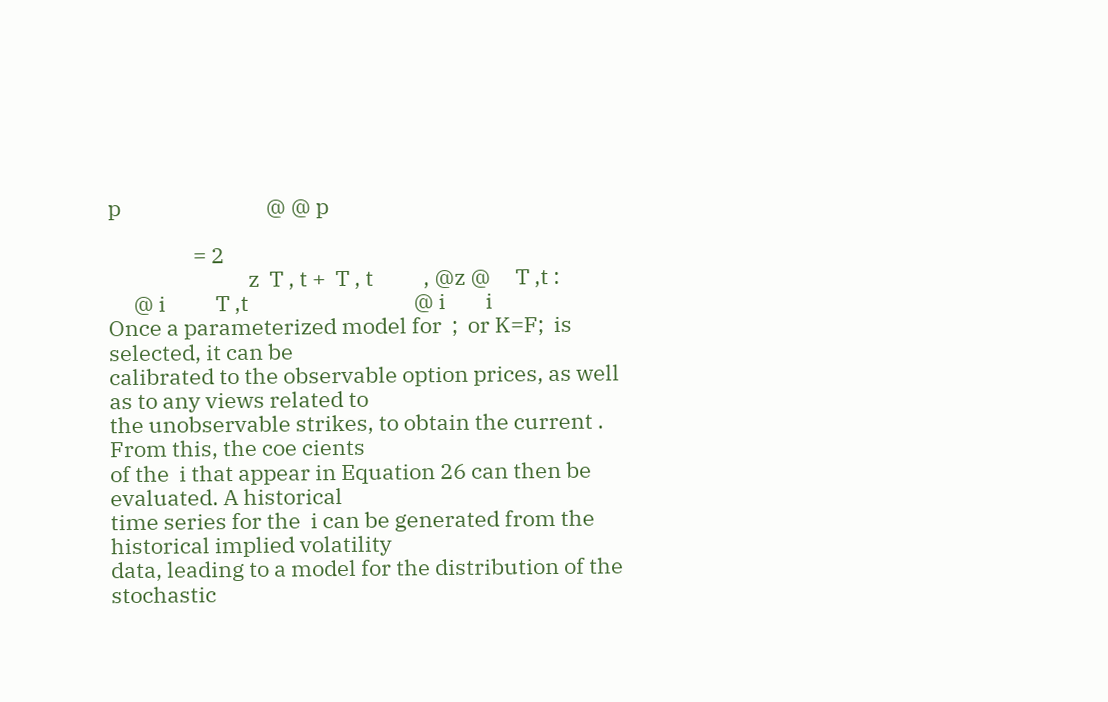p                             @ @ p

                 = 2
                            z  T , t +  T , t          , @z @     T ,t :
     @ i          T ,t                                 @ i        i
Once a parameterized model for  ;  or K=F;  is selected, it can be
calibrated to the observable option prices, as well as to any views related to
the unobservable strikes, to obtain the current . From this, the coe cients
of the  i that appear in Equation 26 can then be evaluated. A historical
time series for the  i can be generated from the historical implied volatility
data, leading to a model for the distribution of the stochastic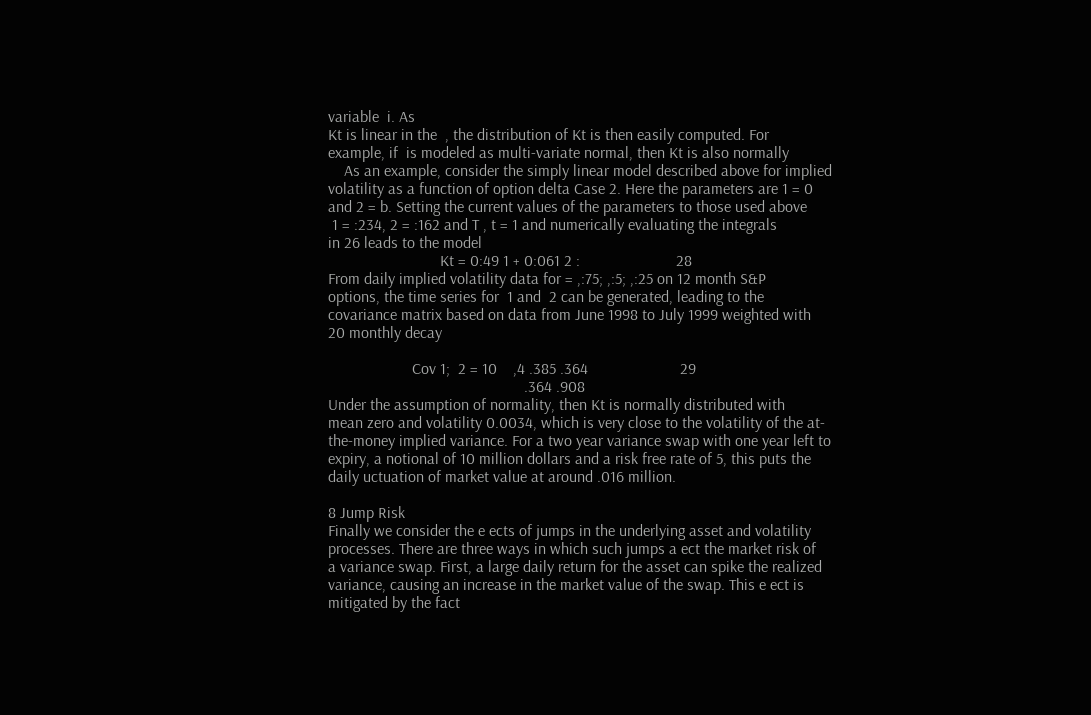variable  i. As
Kt is linear in the  , the distribution of Kt is then easily computed. For
example, if  is modeled as multi-variate normal, then Kt is also normally
    As an example, consider the simply linear model described above for implied
volatility as a function of option delta Case 2. Here the parameters are 1 = 0
and 2 = b. Setting the current values of the parameters to those used above
 1 = :234, 2 = :162 and T , t = 1 and numerically evaluating the integrals
in 26 leads to the model
                            Kt = 0:49 1 + 0:061 2 :                        28
From daily implied volatility data for = ,:75; ,:5; ,:25 on 12 month S&P
options, the time series for  1 and  2 can be generated, leading to the
covariance matrix based on data from June 1998 to July 1999 weighted with
20 monthly decay

                     Cov 1;  2 = 10    ,4 .385 .364                       29
                                                 .364 .908
Under the assumption of normality, then Kt is normally distributed with
mean zero and volatility 0.0034, which is very close to the volatility of the at-
the-money implied variance. For a two year variance swap with one year left to
expiry, a notional of 10 million dollars and a risk free rate of 5, this puts the
daily uctuation of market value at around .016 million.

8 Jump Risk
Finally we consider the e ects of jumps in the underlying asset and volatility
processes. There are three ways in which such jumps a ect the market risk of
a variance swap. First, a large daily return for the asset can spike the realized
variance, causing an increase in the market value of the swap. This e ect is
mitigated by the fact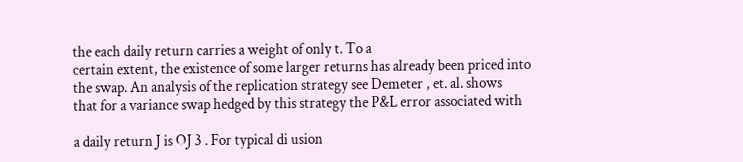the each daily return carries a weight of only t. To a
certain extent, the existence of some larger returns has already been priced into
the swap. An analysis of the replication strategy see Demeter , et. al. shows
that for a variance swap hedged by this strategy the P&L error associated with

a daily return J is OJ 3 . For typical di usion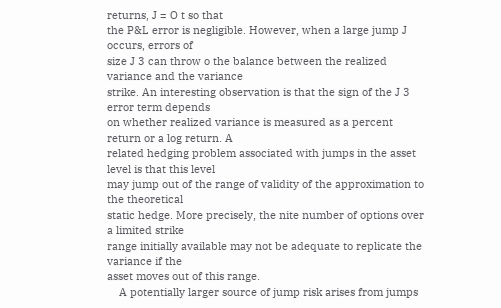returns, J = O t so that
the P&L error is negligible. However, when a large jump J occurs, errors of
size J 3 can throw o the balance between the realized variance and the variance
strike. An interesting observation is that the sign of the J 3 error term depends
on whether realized variance is measured as a percent return or a log return. A
related hedging problem associated with jumps in the asset level is that this level
may jump out of the range of validity of the approximation to the theoretical
static hedge. More precisely, the nite number of options over a limited strike
range initially available may not be adequate to replicate the variance if the
asset moves out of this range.
    A potentially larger source of jump risk arises from jumps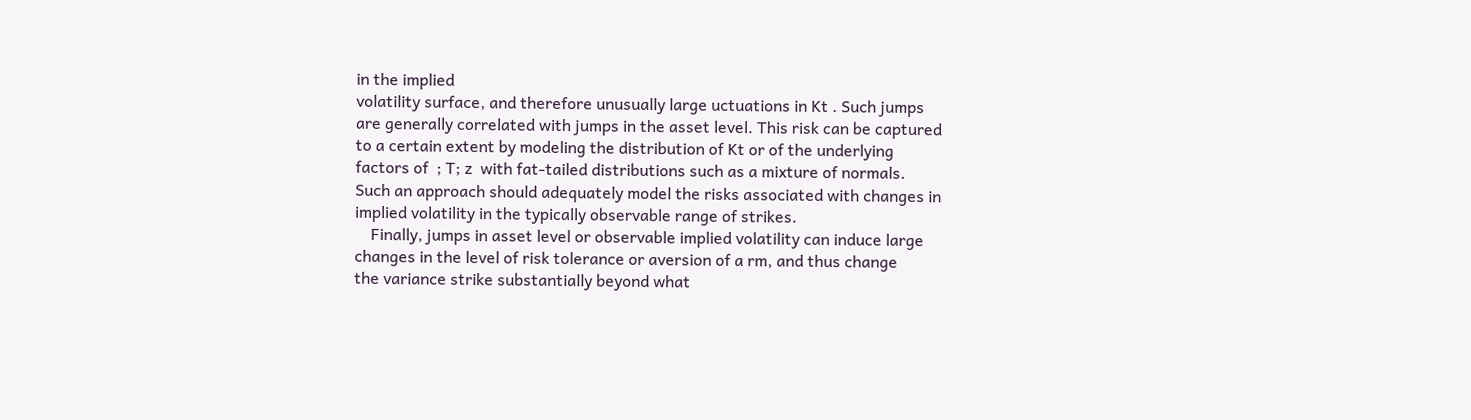in the implied
volatility surface, and therefore unusually large uctuations in Kt . Such jumps
are generally correlated with jumps in the asset level. This risk can be captured
to a certain extent by modeling the distribution of Kt or of the underlying
factors of  ; T; z  with fat-tailed distributions such as a mixture of normals.
Such an approach should adequately model the risks associated with changes in
implied volatility in the typically observable range of strikes.
    Finally, jumps in asset level or observable implied volatility can induce large
changes in the level of risk tolerance or aversion of a rm, and thus change
the variance strike substantially beyond what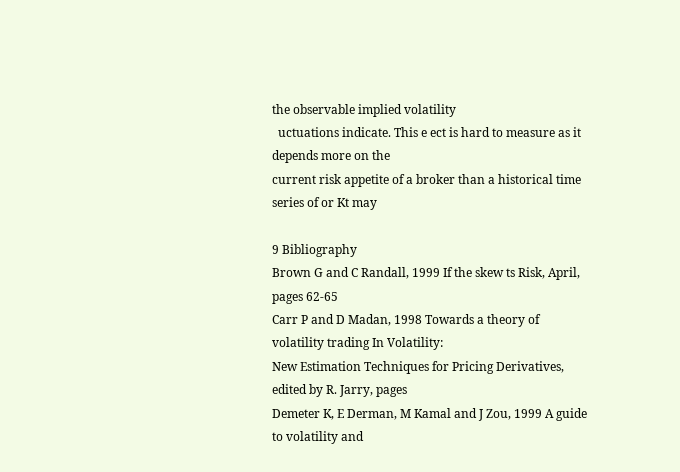the observable implied volatility
  uctuations indicate. This e ect is hard to measure as it depends more on the
current risk appetite of a broker than a historical time series of or Kt may

9 Bibliography
Brown G and C Randall, 1999 If the skew ts Risk, April, pages 62-65
Carr P and D Madan, 1998 Towards a theory of volatility trading In Volatility:
New Estimation Techniques for Pricing Derivatives, edited by R. Jarry, pages
Demeter K, E Derman, M Kamal and J Zou, 1999 A guide to volatility and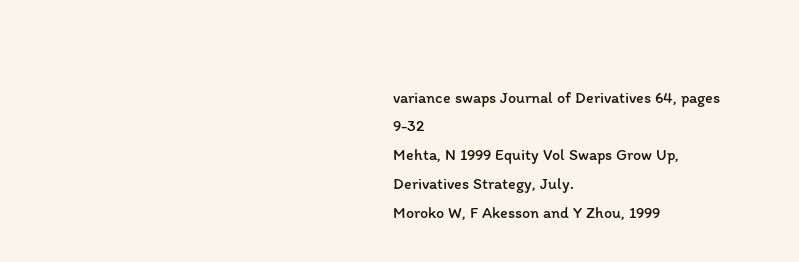variance swaps Journal of Derivatives 64, pages 9-32
Mehta, N 1999 Equity Vol Swaps Grow Up, Derivatives Strategy, July.
Moroko W, F Akesson and Y Zhou, 1999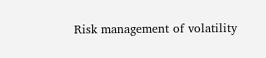Risk management of volatility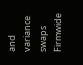and
variance swaps Firmwide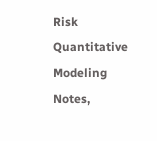Risk Quantitative Modeling Notes,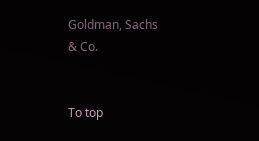Goldman, Sachs
& Co.


To top